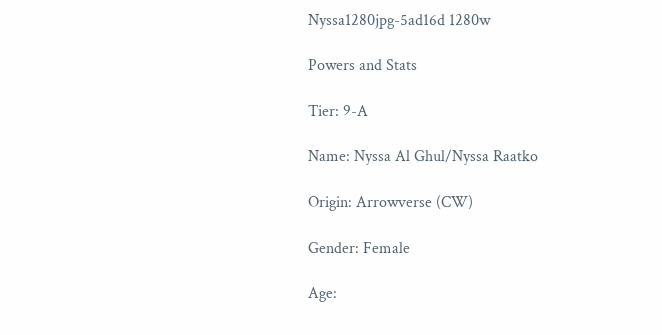Nyssa1280jpg-5ad16d 1280w

Powers and Stats

Tier: 9-A

Name: Nyssa Al Ghul/Nyssa Raatko

Origin: Arrowverse (CW)

Gender: Female

Age: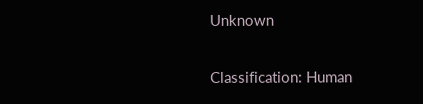Unknown

Classification: Human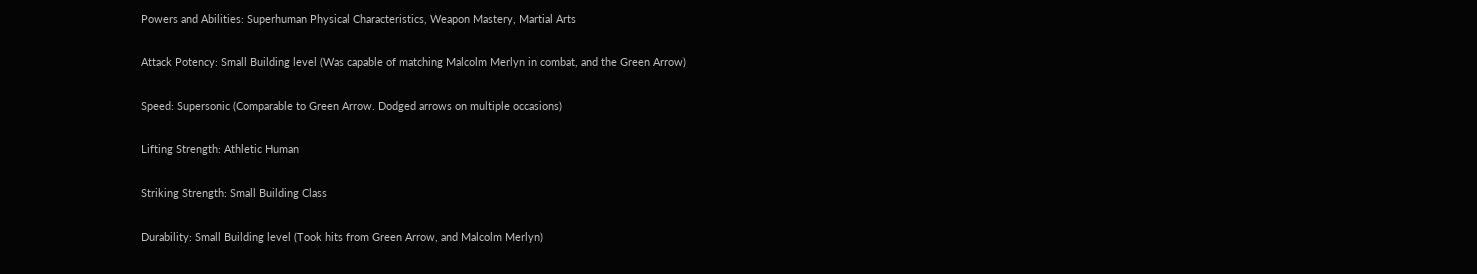Powers and Abilities: Superhuman Physical Characteristics, Weapon Mastery, Martial Arts

Attack Potency: Small Building level (Was capable of matching Malcolm Merlyn in combat, and the Green Arrow)

Speed: Supersonic (Comparable to Green Arrow. Dodged arrows on multiple occasions)

Lifting Strength: Athletic Human

Striking Strength: Small Building Class

Durability: Small Building level (Took hits from Green Arrow, and Malcolm Merlyn)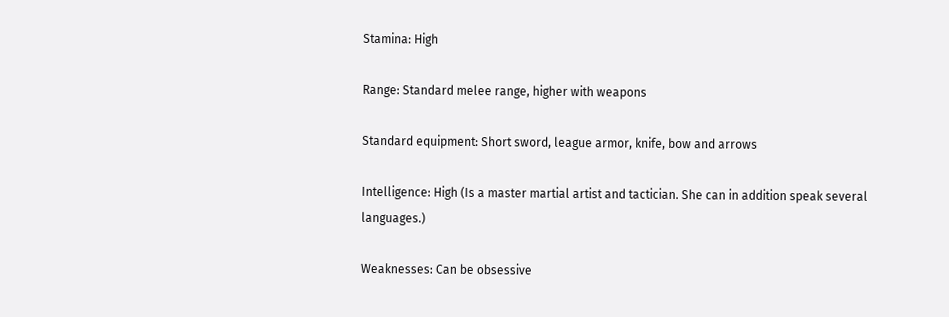Stamina: High

Range: Standard melee range, higher with weapons

Standard equipment: Short sword, league armor, knife, bow and arrows

Intelligence: High (Is a master martial artist and tactician. She can in addition speak several languages.)

Weaknesses: Can be obsessive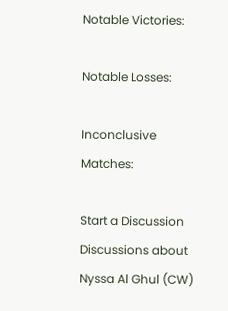Notable Victories:

Notable Losses:

Inconclusive Matches:

Start a Discussion Discussions about Nyssa Al Ghul (CW)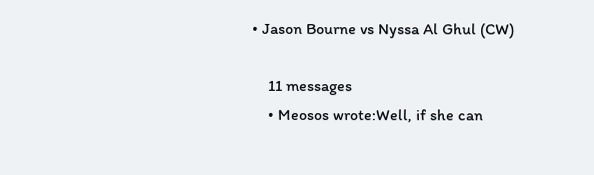• Jason Bourne vs Nyssa Al Ghul (CW)

    11 messages
    • Meosos wrote:Well, if she can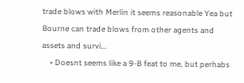trade blows with Merlin it seems reasonable Yea but Bourne can trade blows from other agents and assets and survi...
    • Doesnt seems like a 9-B feat to me, but perhabs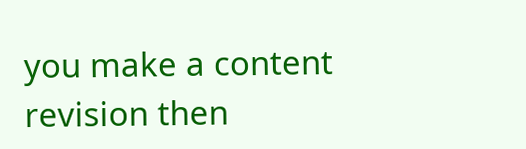you make a content revision then